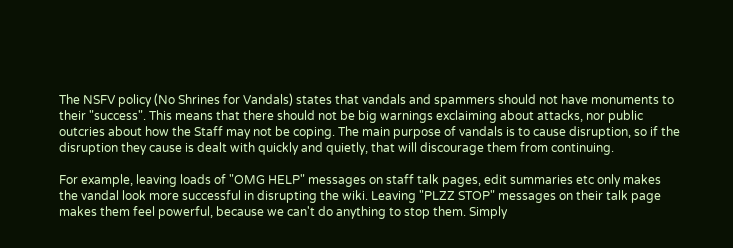The NSFV policy (No Shrines for Vandals) states that vandals and spammers should not have monuments to their "success". This means that there should not be big warnings exclaiming about attacks, nor public outcries about how the Staff may not be coping. The main purpose of vandals is to cause disruption, so if the disruption they cause is dealt with quickly and quietly, that will discourage them from continuing.

For example, leaving loads of "OMG HELP" messages on staff talk pages, edit summaries etc only makes the vandal look more successful in disrupting the wiki. Leaving "PLZZ STOP" messages on their talk page makes them feel powerful, because we can't do anything to stop them. Simply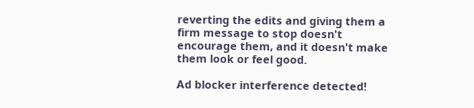reverting the edits and giving them a firm message to stop doesn't encourage them, and it doesn't make them look or feel good.

Ad blocker interference detected!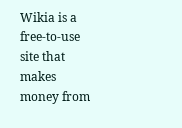Wikia is a free-to-use site that makes money from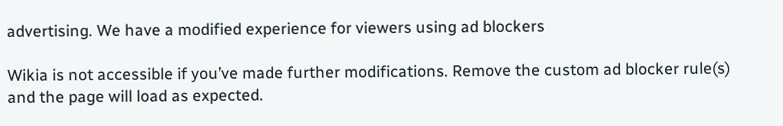advertising. We have a modified experience for viewers using ad blockers

Wikia is not accessible if you’ve made further modifications. Remove the custom ad blocker rule(s) and the page will load as expected.